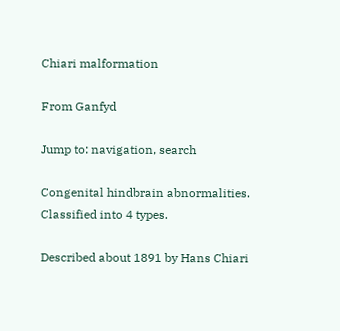Chiari malformation

From Ganfyd

Jump to: navigation, search

Congenital hindbrain abnormalities. Classified into 4 types.

Described about 1891 by Hans Chiari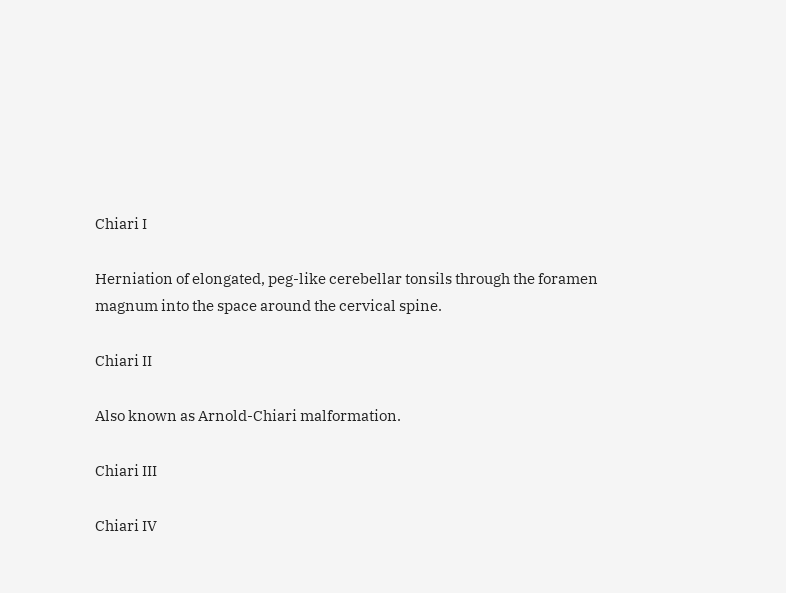Chiari I

Herniation of elongated, peg-like cerebellar tonsils through the foramen magnum into the space around the cervical spine.

Chiari II

Also known as Arnold-Chiari malformation.

Chiari III

Chiari IV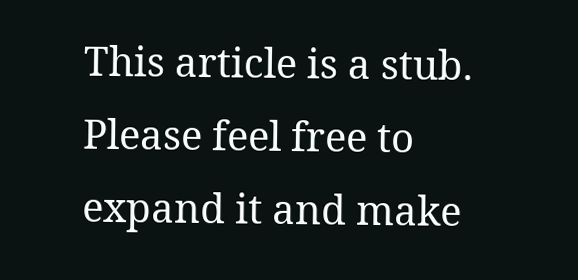This article is a stub. Please feel free to expand it and make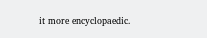it more encyclopaedic.